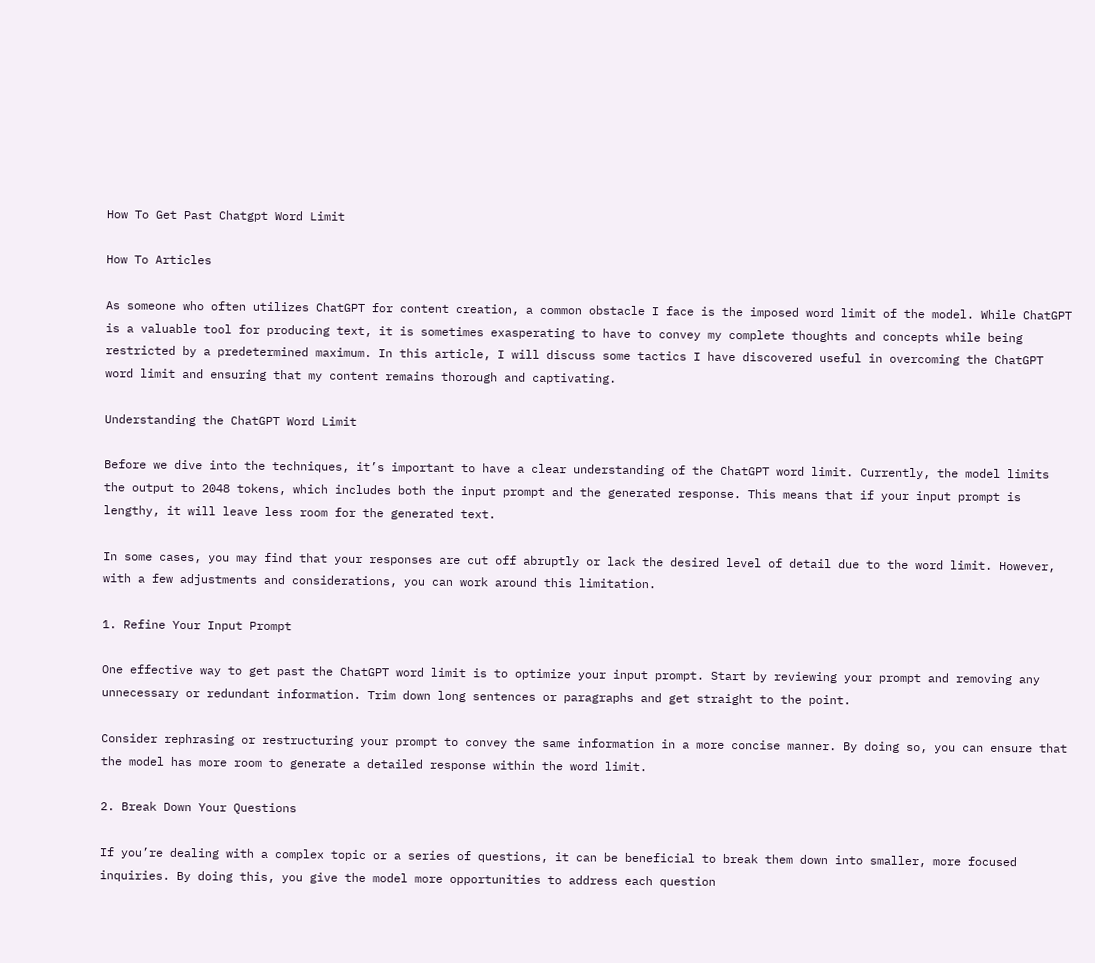How To Get Past Chatgpt Word Limit

How To Articles

As someone who often utilizes ChatGPT for content creation, a common obstacle I face is the imposed word limit of the model. While ChatGPT is a valuable tool for producing text, it is sometimes exasperating to have to convey my complete thoughts and concepts while being restricted by a predetermined maximum. In this article, I will discuss some tactics I have discovered useful in overcoming the ChatGPT word limit and ensuring that my content remains thorough and captivating.

Understanding the ChatGPT Word Limit

Before we dive into the techniques, it’s important to have a clear understanding of the ChatGPT word limit. Currently, the model limits the output to 2048 tokens, which includes both the input prompt and the generated response. This means that if your input prompt is lengthy, it will leave less room for the generated text.

In some cases, you may find that your responses are cut off abruptly or lack the desired level of detail due to the word limit. However, with a few adjustments and considerations, you can work around this limitation.

1. Refine Your Input Prompt

One effective way to get past the ChatGPT word limit is to optimize your input prompt. Start by reviewing your prompt and removing any unnecessary or redundant information. Trim down long sentences or paragraphs and get straight to the point.

Consider rephrasing or restructuring your prompt to convey the same information in a more concise manner. By doing so, you can ensure that the model has more room to generate a detailed response within the word limit.

2. Break Down Your Questions

If you’re dealing with a complex topic or a series of questions, it can be beneficial to break them down into smaller, more focused inquiries. By doing this, you give the model more opportunities to address each question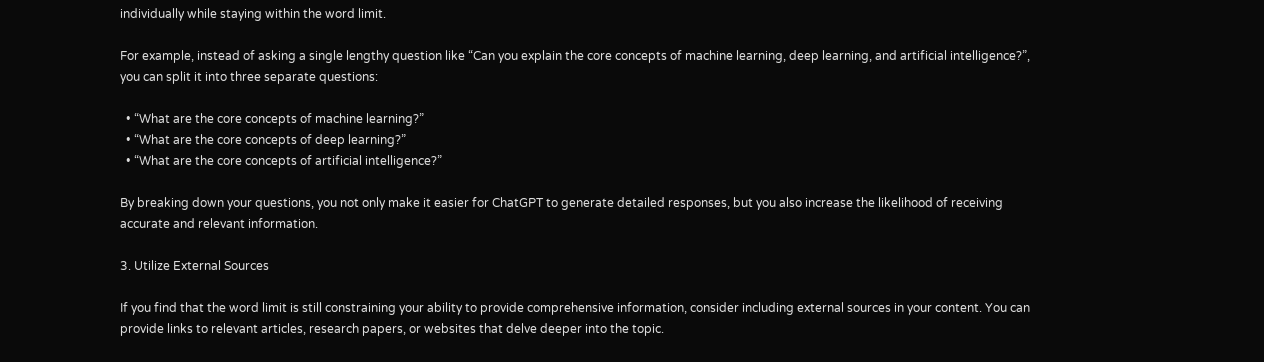individually while staying within the word limit.

For example, instead of asking a single lengthy question like “Can you explain the core concepts of machine learning, deep learning, and artificial intelligence?”, you can split it into three separate questions:

  • “What are the core concepts of machine learning?”
  • “What are the core concepts of deep learning?”
  • “What are the core concepts of artificial intelligence?”

By breaking down your questions, you not only make it easier for ChatGPT to generate detailed responses, but you also increase the likelihood of receiving accurate and relevant information.

3. Utilize External Sources

If you find that the word limit is still constraining your ability to provide comprehensive information, consider including external sources in your content. You can provide links to relevant articles, research papers, or websites that delve deeper into the topic.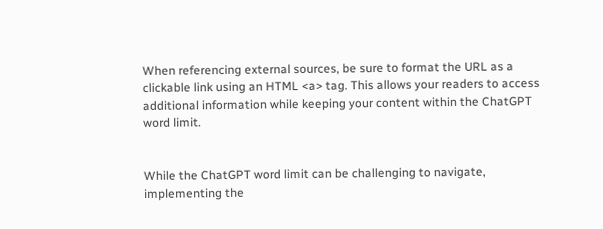When referencing external sources, be sure to format the URL as a clickable link using an HTML <a> tag. This allows your readers to access additional information while keeping your content within the ChatGPT word limit.


While the ChatGPT word limit can be challenging to navigate, implementing the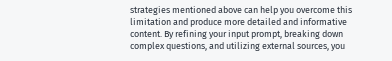strategies mentioned above can help you overcome this limitation and produce more detailed and informative content. By refining your input prompt, breaking down complex questions, and utilizing external sources, you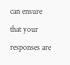can ensure that your responses are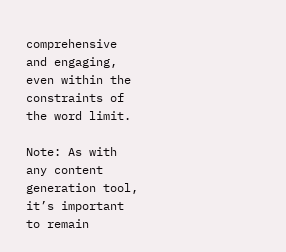comprehensive and engaging, even within the constraints of the word limit.

Note: As with any content generation tool, it’s important to remain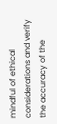mindful of ethical considerations and verify the accuracy of the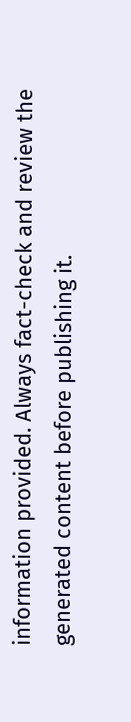information provided. Always fact-check and review the generated content before publishing it.